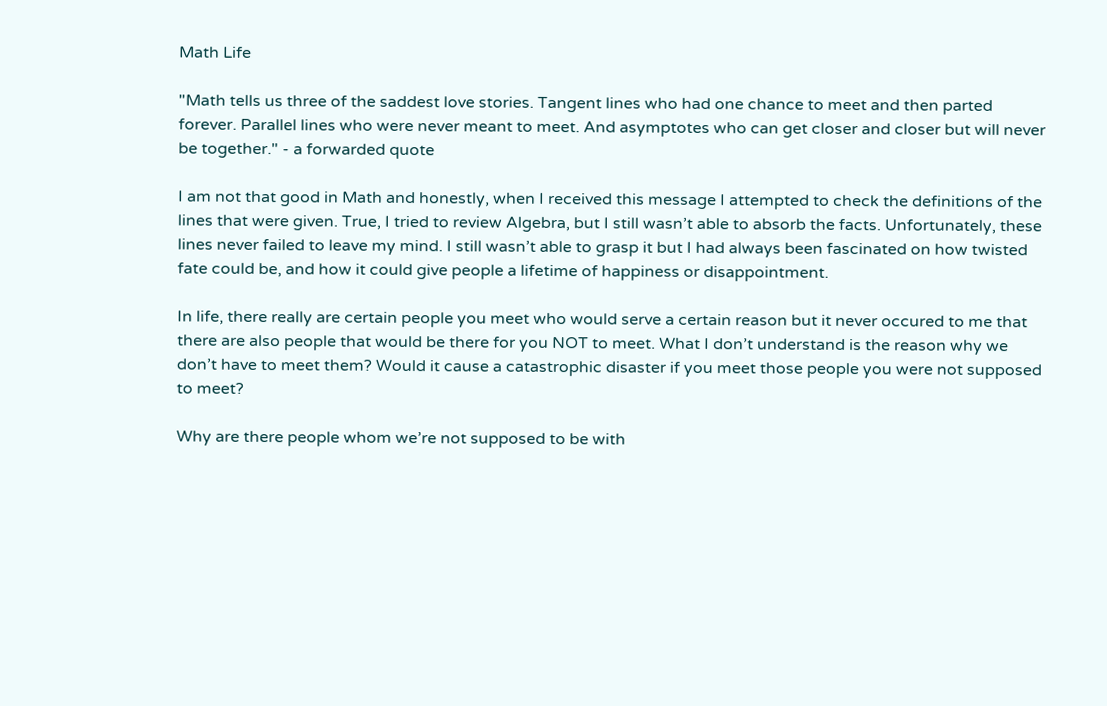Math Life

"Math tells us three of the saddest love stories. Tangent lines who had one chance to meet and then parted forever. Parallel lines who were never meant to meet. And asymptotes who can get closer and closer but will never be together." - a forwarded quote

I am not that good in Math and honestly, when I received this message I attempted to check the definitions of the lines that were given. True, I tried to review Algebra, but I still wasn’t able to absorb the facts. Unfortunately, these lines never failed to leave my mind. I still wasn’t able to grasp it but I had always been fascinated on how twisted fate could be, and how it could give people a lifetime of happiness or disappointment.

In life, there really are certain people you meet who would serve a certain reason but it never occured to me that there are also people that would be there for you NOT to meet. What I don’t understand is the reason why we don’t have to meet them? Would it cause a catastrophic disaster if you meet those people you were not supposed to meet?

Why are there people whom we’re not supposed to be with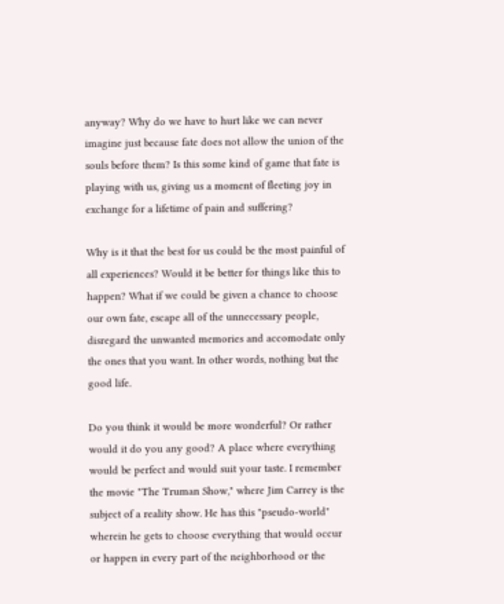anyway? Why do we have to hurt like we can never imagine just because fate does not allow the union of the souls before them? Is this some kind of game that fate is playing with us, giving us a moment of fleeting joy in exchange for a lifetime of pain and suffering?

Why is it that the best for us could be the most painful of all experiences? Would it be better for things like this to happen? What if we could be given a chance to choose our own fate, escape all of the unnecessary people, disregard the unwanted memories and accomodate only the ones that you want. In other words, nothing but the good life.

Do you think it would be more wonderful? Or rather would it do you any good? A place where everything would be perfect and would suit your taste. I remember the movie "The Truman Show," where Jim Carrey is the subject of a reality show. He has this "pseudo-world" wherein he gets to choose everything that would occur or happen in every part of the neighborhood or the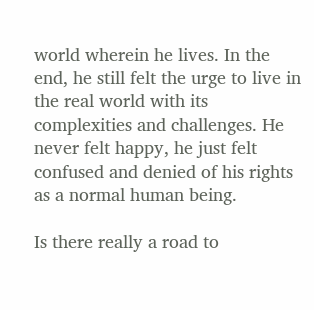world wherein he lives. In the end, he still felt the urge to live in the real world with its complexities and challenges. He never felt happy, he just felt confused and denied of his rights as a normal human being.

Is there really a road to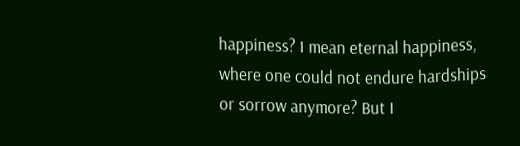happiness? I mean eternal happiness, where one could not endure hardships or sorrow anymore? But I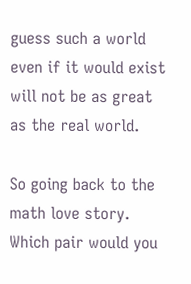guess such a world even if it would exist will not be as great as the real world.

So going back to the math love story. Which pair would you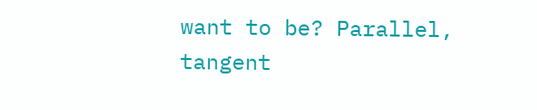want to be? Parallel, tangent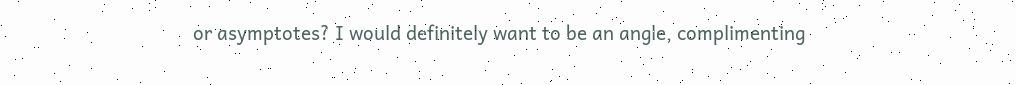or asymptotes? I would definitely want to be an angle, complimenting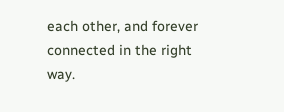each other, and forever connected in the right way.